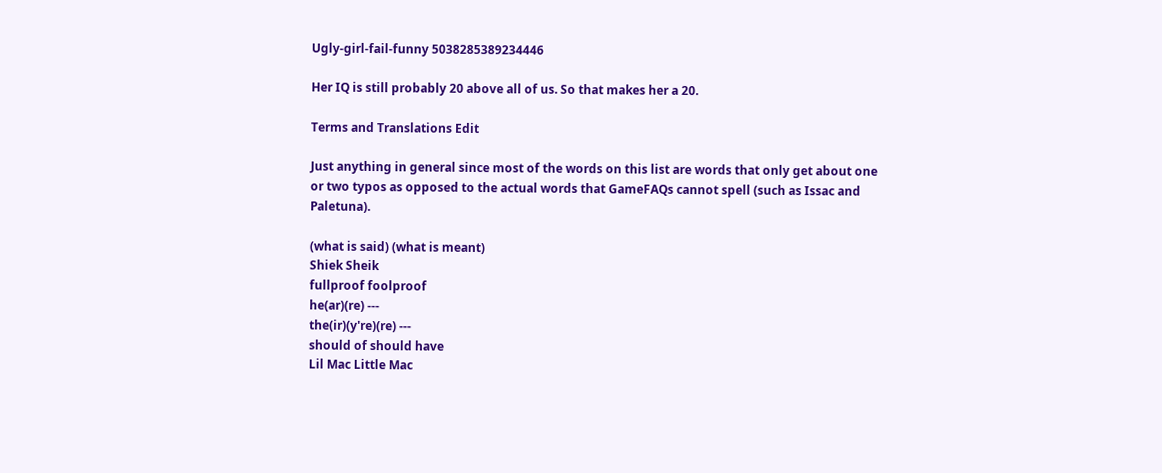Ugly-girl-fail-funny 5038285389234446

Her IQ is still probably 20 above all of us. So that makes her a 20.

Terms and Translations Edit

Just anything in general since most of the words on this list are words that only get about one or two typos as opposed to the actual words that GameFAQs cannot spell (such as Issac and Paletuna).

(what is said) (what is meant)
Shiek Sheik
fullproof foolproof
he(ar)(re) ---
the(ir)(y're)(re) ---
should of should have
Lil Mac Little Mac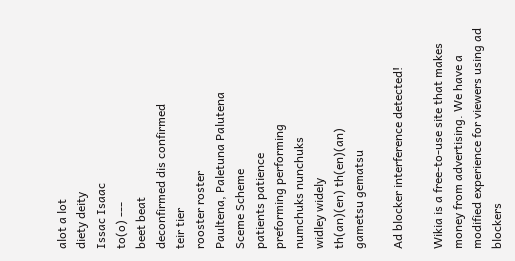alot a lot
diety deity
Issac Isaac
to(o) ---
beet beat
deconfirmed dis confirmed
teir tier
rooster roster
Paultena, Paletuna Palutena
Sceme Scheme
patients patience
preforming performing
numchuks nunchuks
widley widely
th(an)(en) th(en)(an)
gametsu gematsu

Ad blocker interference detected!

Wikia is a free-to-use site that makes money from advertising. We have a modified experience for viewers using ad blockers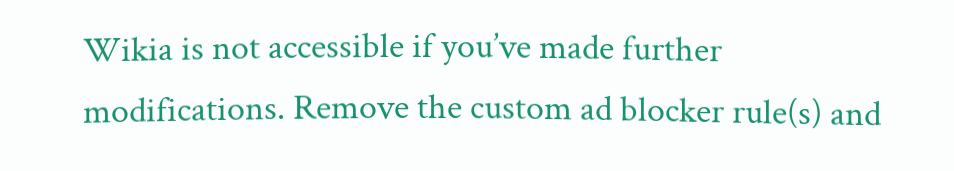Wikia is not accessible if you’ve made further modifications. Remove the custom ad blocker rule(s) and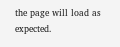the page will load as expected.